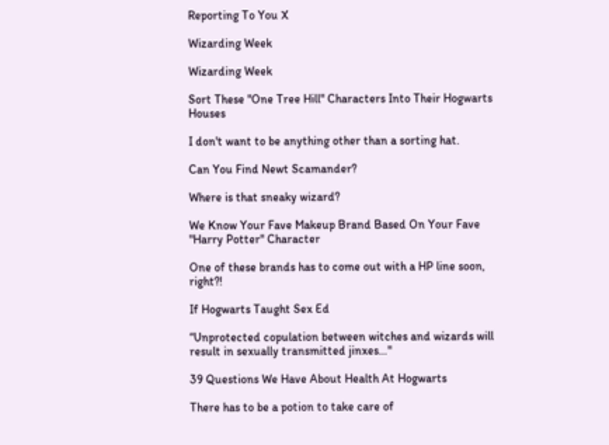Reporting To You X

Wizarding Week

Wizarding Week

Sort These "One Tree Hill" Characters Into Their Hogwarts Houses

I don't want to be anything other than a sorting hat.

Can You Find Newt Scamander?

Where is that sneaky wizard?

We Know Your Fave Makeup Brand Based On Your Fave "Harry Potter" Character

One of these brands has to come out with a HP line soon, right?!

If Hogwarts Taught Sex Ed

“Unprotected copulation between witches and wizards will result in sexually transmitted jinxes…"

39 Questions We Have About Health At Hogwarts

There has to be a potion to take care of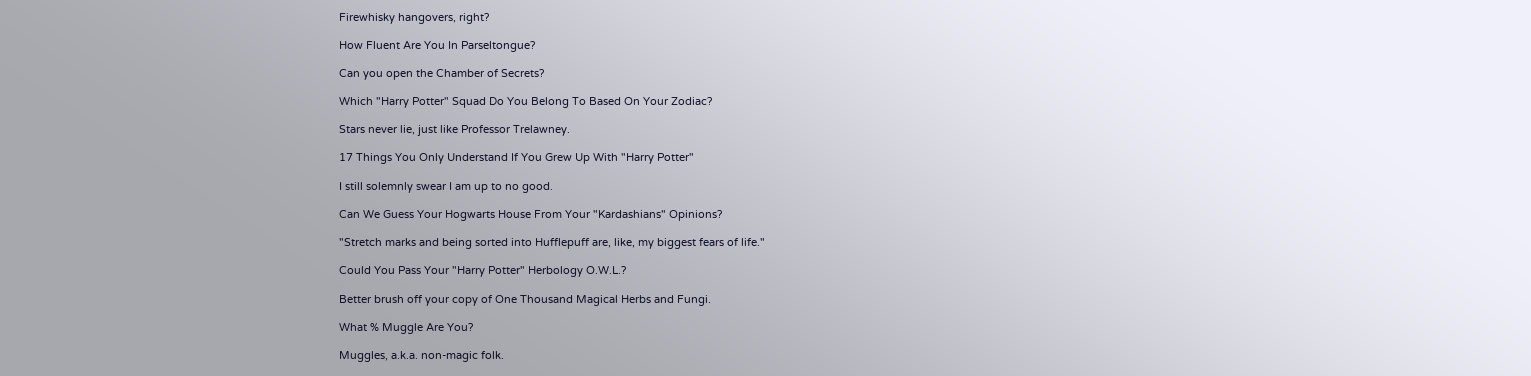Firewhisky hangovers, right?

How Fluent Are You In Parseltongue?

Can you open the Chamber of Secrets?

Which "Harry Potter" Squad Do You Belong To Based On Your Zodiac?

Stars never lie, just like Professor Trelawney.

17 Things You Only Understand If You Grew Up With "Harry Potter"

I still solemnly swear I am up to no good.

Can We Guess Your Hogwarts House From Your "Kardashians" Opinions?

"Stretch marks and being sorted into Hufflepuff are, like, my biggest fears of life."

Could You Pass Your "Harry Potter" Herbology O.W.L.?

Better brush off your copy of One Thousand Magical Herbs and Fungi.

What % Muggle Are You?

Muggles, a.k.a. non-magic folk.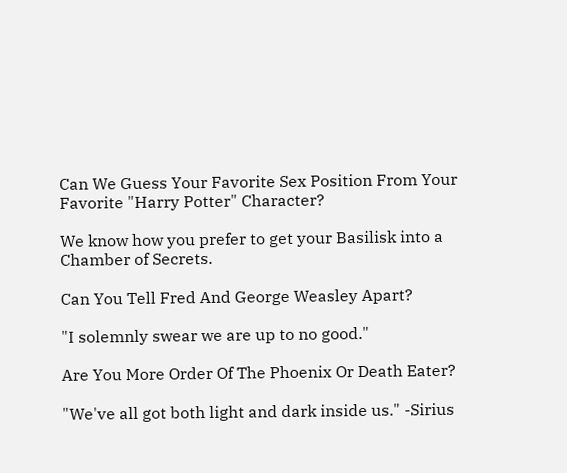Can We Guess Your Favorite Sex Position From Your Favorite "Harry Potter" Character?

We know how you prefer to get your Basilisk into a Chamber of Secrets.

Can You Tell Fred And George Weasley Apart?

"I solemnly swear we are up to no good."

Are You More Order Of The Phoenix Or Death Eater?

"We've all got both light and dark inside us." -Sirius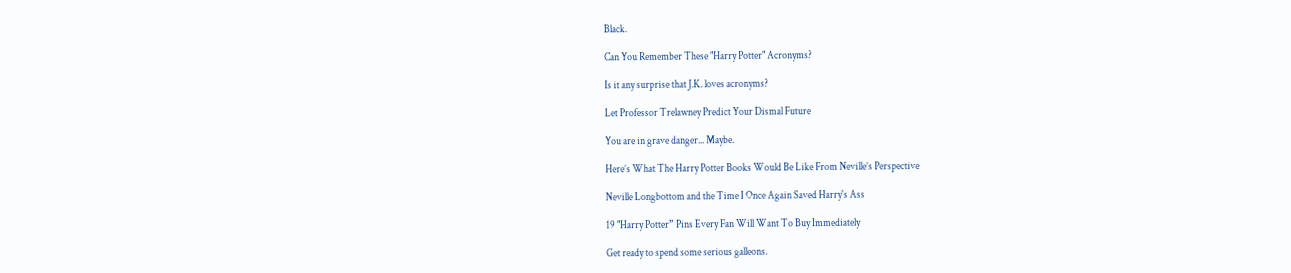Black.

Can You Remember These "Harry Potter" Acronyms?

Is it any surprise that J.K. loves acronyms?

Let Professor Trelawney Predict Your Dismal Future

You are in grave danger... Maybe.

Here’s What The Harry Potter Books Would Be Like From Neville’s Perspective

Neville Longbottom and the Time I Once Again Saved Harry's Ass

19 "Harry Potter” Pins Every Fan Will Want To Buy Immediately

Get ready to spend some serious galleons.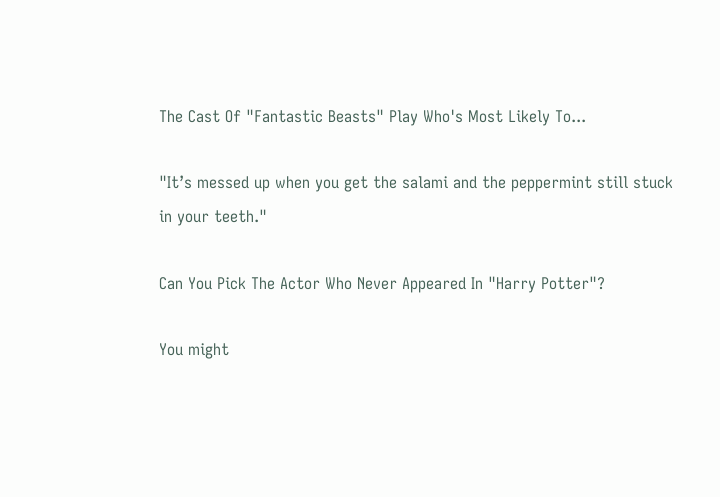The Cast Of "Fantastic Beasts" Play Who's Most Likely To...

"It’s messed up when you get the salami and the peppermint still stuck in your teeth."

Can You Pick The Actor Who Never Appeared In "Harry Potter"?

You might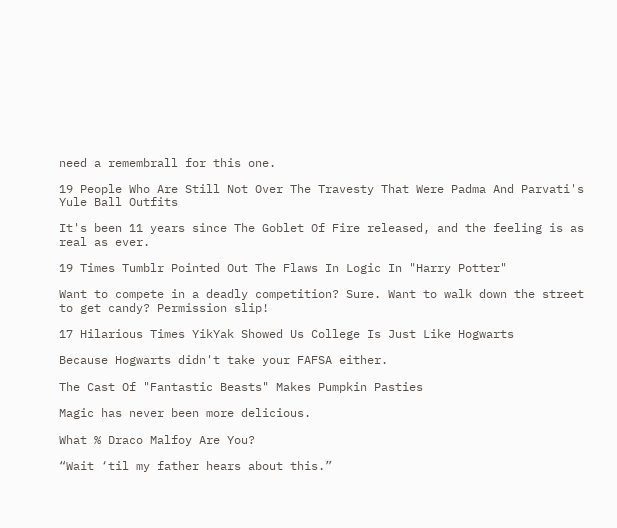need a remembrall for this one.

19 People Who Are Still Not Over The Travesty That Were Padma And Parvati's Yule Ball Outfits

It's been 11 years since The Goblet Of Fire released, and the feeling is as real as ever.

19 Times Tumblr Pointed Out The Flaws In Logic In "Harry Potter"

Want to compete in a deadly competition? Sure. Want to walk down the street to get candy? Permission slip!

17 Hilarious Times YikYak Showed Us College Is Just Like Hogwarts

Because Hogwarts didn't take your FAFSA either.

The Cast Of "Fantastic Beasts" Makes Pumpkin Pasties

Magic has never been more delicious.

What % Draco Malfoy Are You?

“Wait ‘til my father hears about this.”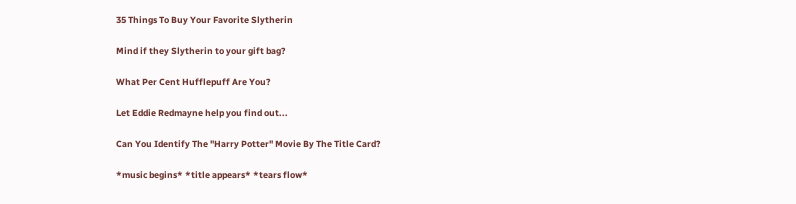35 Things To Buy Your Favorite Slytherin

Mind if they Slytherin to your gift bag?

What Per Cent Hufflepuff Are You?

Let Eddie Redmayne help you find out...

Can You Identify The "Harry Potter" Movie By The Title Card?

*music begins* *title appears* *tears flow*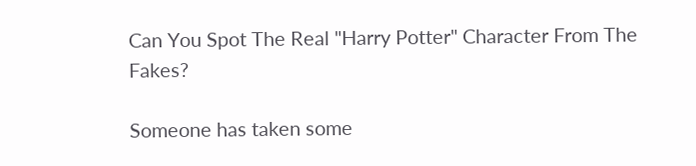Can You Spot The Real "Harry Potter" Character From The Fakes?

Someone has taken some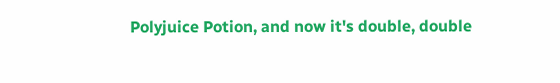Polyjuice Potion, and now it's double, double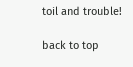toil and trouble!

back to top